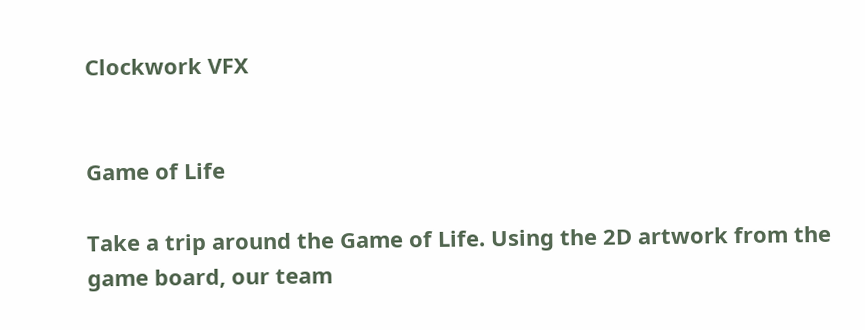Clockwork VFX


Game of Life

Take a trip around the Game of Life. Using the 2D artwork from the game board, our team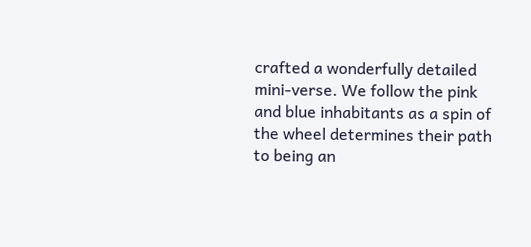crafted a wonderfully detailed mini-verse. We follow the pink and blue inhabitants as a spin of the wheel determines their path to being an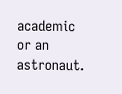academic or an astronaut.